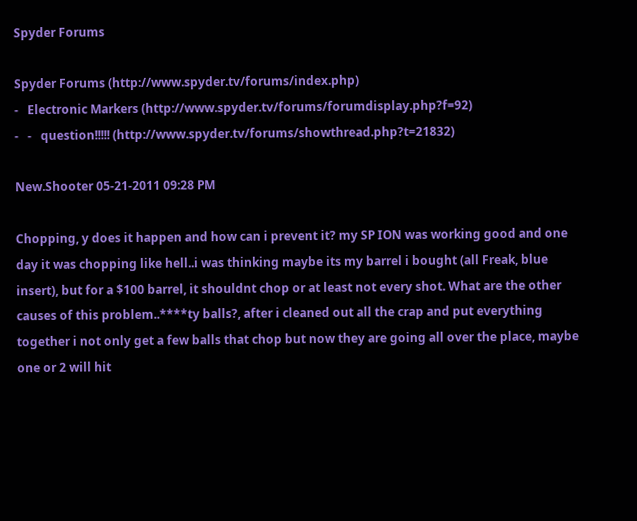Spyder Forums

Spyder Forums (http://www.spyder.tv/forums/index.php)
-   Electronic Markers (http://www.spyder.tv/forums/forumdisplay.php?f=92)
-   -   question!!!!! (http://www.spyder.tv/forums/showthread.php?t=21832)

New.Shooter 05-21-2011 09:28 PM

Chopping, y does it happen and how can i prevent it? my SP ION was working good and one day it was chopping like hell..i was thinking maybe its my barrel i bought (all Freak, blue insert), but for a $100 barrel, it shouldnt chop or at least not every shot. What are the other causes of this problem..****ty balls?, after i cleaned out all the crap and put everything together i not only get a few balls that chop but now they are going all over the place, maybe one or 2 will hit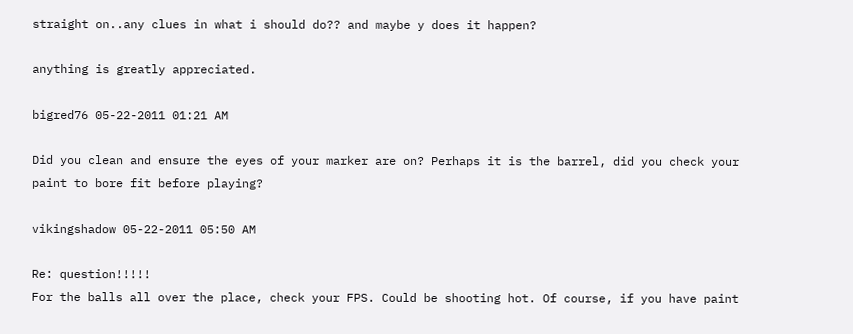straight on..any clues in what i should do?? and maybe y does it happen?

anything is greatly appreciated.

bigred76 05-22-2011 01:21 AM

Did you clean and ensure the eyes of your marker are on? Perhaps it is the barrel, did you check your paint to bore fit before playing?

vikingshadow 05-22-2011 05:50 AM

Re: question!!!!!
For the balls all over the place, check your FPS. Could be shooting hot. Of course, if you have paint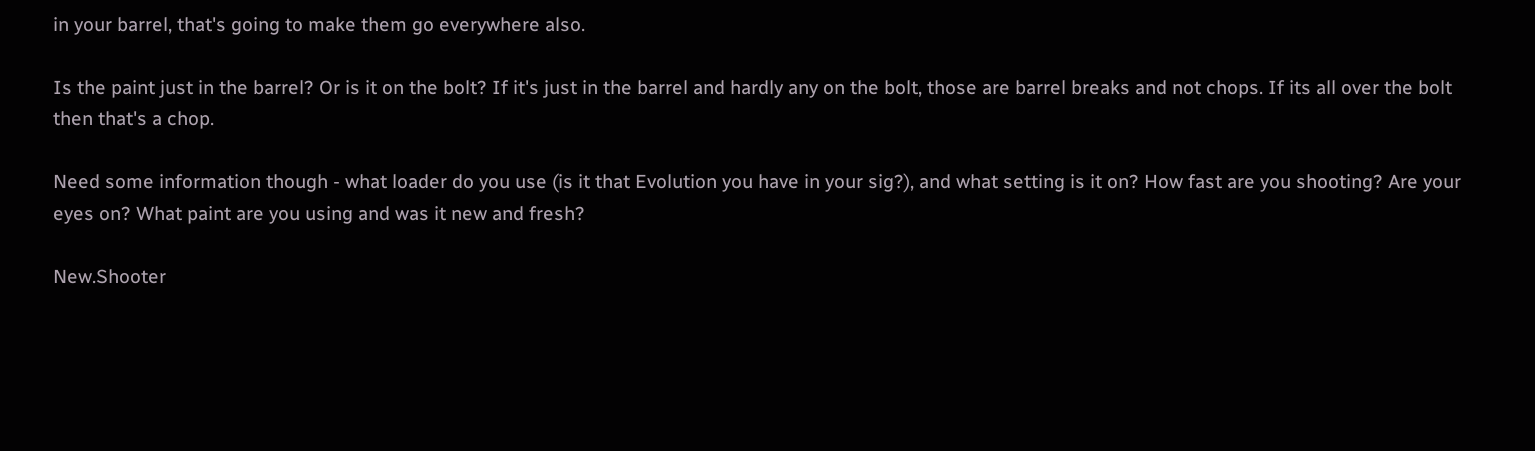in your barrel, that's going to make them go everywhere also.

Is the paint just in the barrel? Or is it on the bolt? If it's just in the barrel and hardly any on the bolt, those are barrel breaks and not chops. If its all over the bolt then that's a chop.

Need some information though - what loader do you use (is it that Evolution you have in your sig?), and what setting is it on? How fast are you shooting? Are your eyes on? What paint are you using and was it new and fresh?

New.Shooter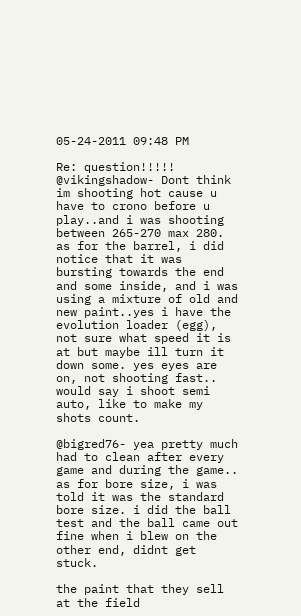05-24-2011 09:48 PM

Re: question!!!!!
@vikingshadow- Dont think im shooting hot cause u have to crono before u play..and i was shooting between 265-270 max 280. as for the barrel, i did notice that it was bursting towards the end and some inside, and i was using a mixture of old and new paint..yes i have the evolution loader (egg), not sure what speed it is at but maybe ill turn it down some. yes eyes are on, not shooting fast.. would say i shoot semi auto, like to make my shots count.

@bigred76- yea pretty much had to clean after every game and during the game.. as for bore size, i was told it was the standard bore size. i did the ball test and the ball came out fine when i blew on the other end, didnt get stuck.

the paint that they sell at the field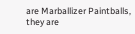are Marballizer Paintballs, they are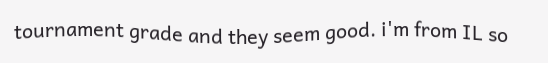tournament grade and they seem good. i'm from IL so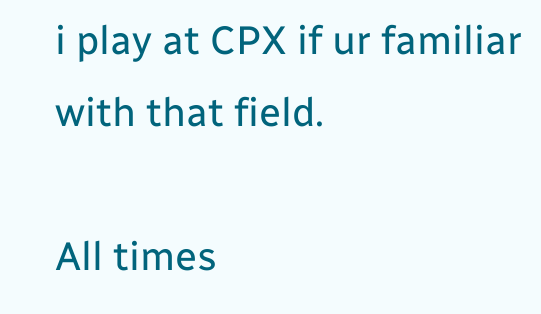i play at CPX if ur familiar with that field.

All times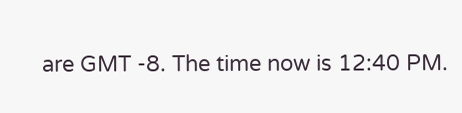are GMT -8. The time now is 12:40 PM.